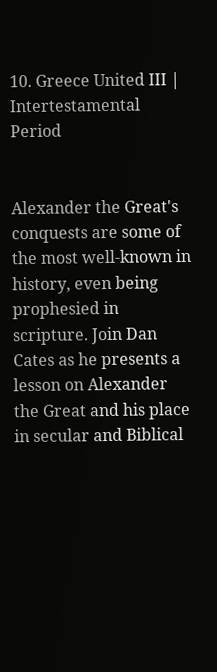10. Greece United III | Intertestamental Period


Alexander the Great's conquests are some of the most well-known in history, even being prophesied in scripture. Join Dan Cates as he presents a lesson on Alexander the Great and his place in secular and Biblical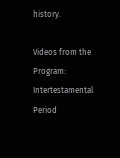history.

Videos from the Program: Intertestamental Period